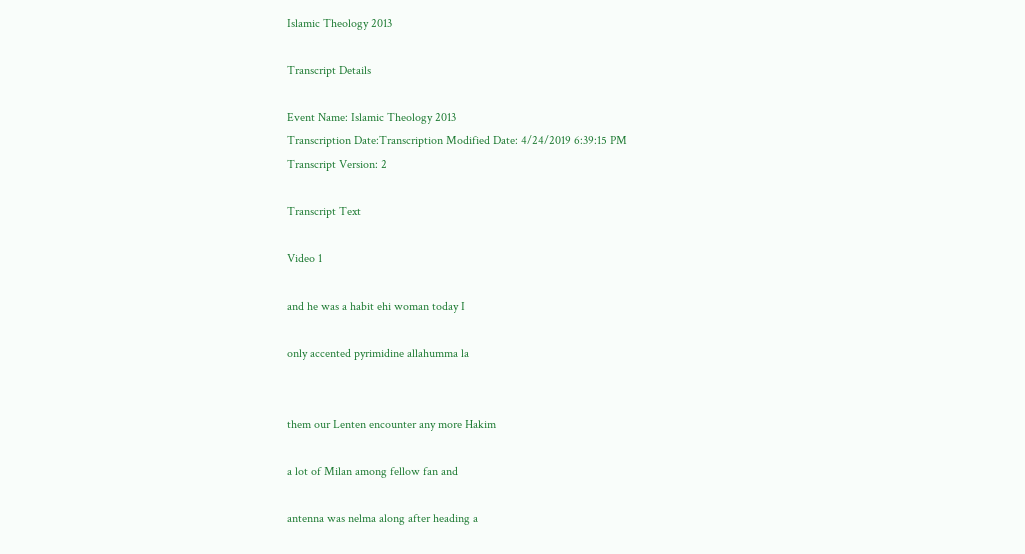Islamic Theology 2013

Transcript Details

Event Name: Islamic Theology 2013
Transcription Date:Transcription Modified Date: 4/24/2019 6:39:15 PM
Transcript Version: 2

Transcript Text

Video 1

and he was a habit ehi woman today I

only accented pyrimidine allahumma la


them our Lenten encounter any more Hakim

a lot of Milan among fellow fan and

antenna was nelma along after heading a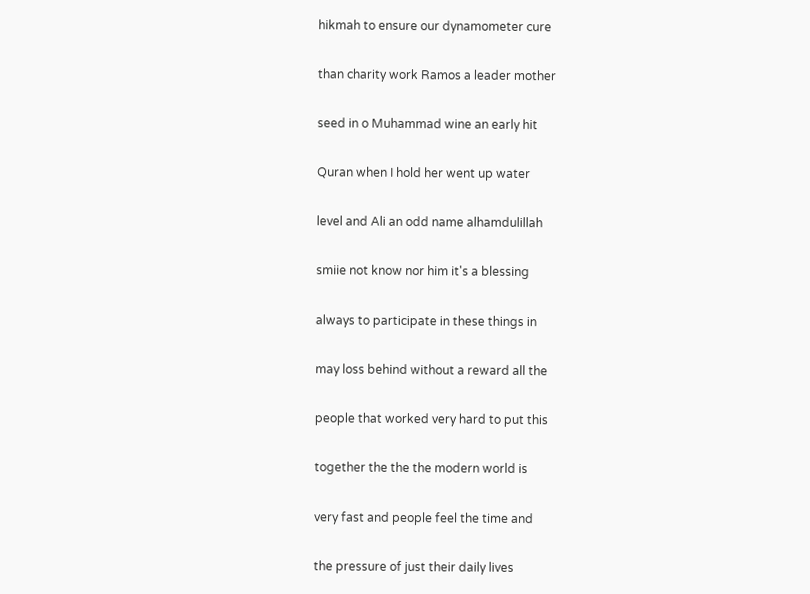hikmah to ensure our dynamometer cure

than charity work Ramos a leader mother

seed in o Muhammad wine an early hit

Quran when I hold her went up water

level and Ali an odd name alhamdulillah

smiie not know nor him it's a blessing

always to participate in these things in

may loss behind without a reward all the

people that worked very hard to put this

together the the the modern world is

very fast and people feel the time and

the pressure of just their daily lives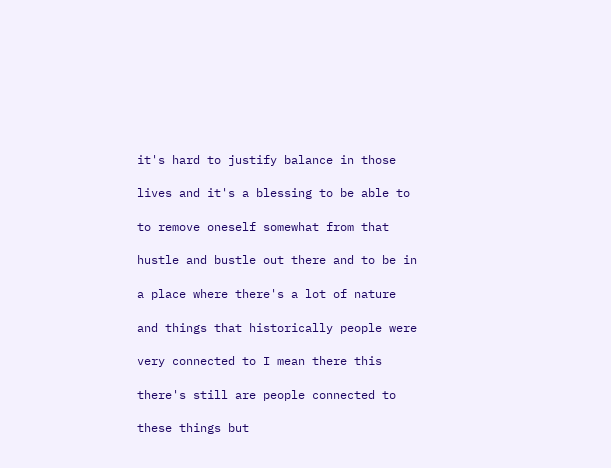it's hard to justify balance in those

lives and it's a blessing to be able to

to remove oneself somewhat from that

hustle and bustle out there and to be in

a place where there's a lot of nature

and things that historically people were

very connected to I mean there this

there's still are people connected to

these things but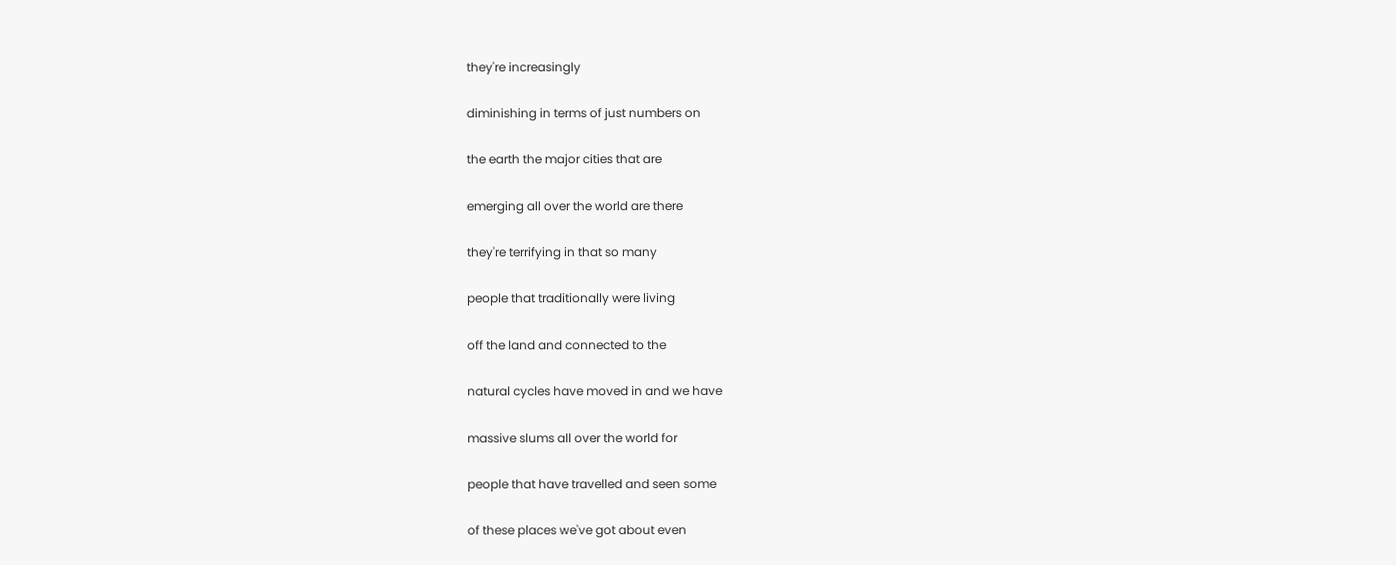they're increasingly

diminishing in terms of just numbers on

the earth the major cities that are

emerging all over the world are there

they're terrifying in that so many

people that traditionally were living

off the land and connected to the

natural cycles have moved in and we have

massive slums all over the world for

people that have travelled and seen some

of these places we've got about even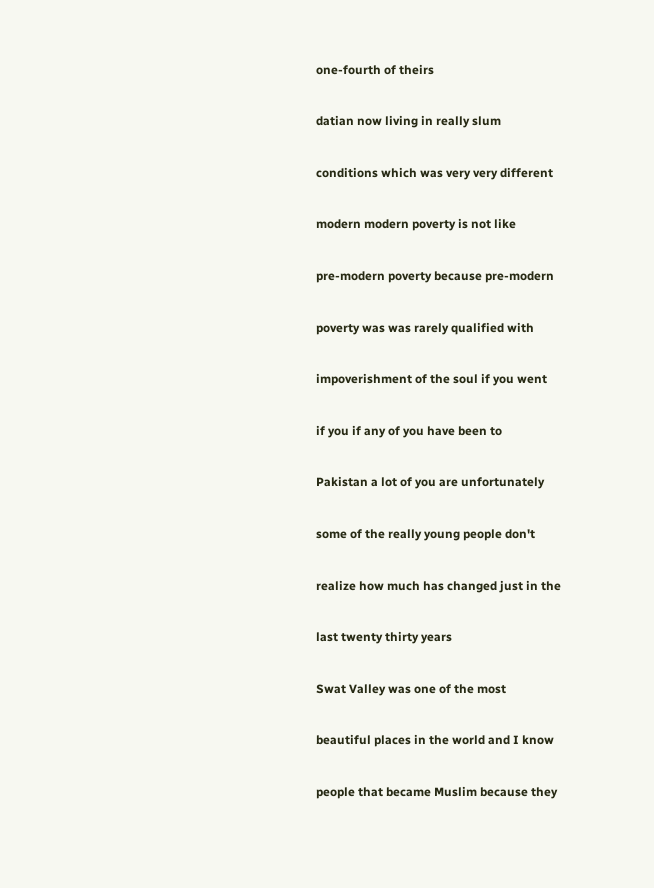one-fourth of theirs

datian now living in really slum

conditions which was very very different

modern modern poverty is not like

pre-modern poverty because pre-modern

poverty was was rarely qualified with

impoverishment of the soul if you went

if you if any of you have been to

Pakistan a lot of you are unfortunately

some of the really young people don't

realize how much has changed just in the

last twenty thirty years

Swat Valley was one of the most

beautiful places in the world and I know

people that became Muslim because they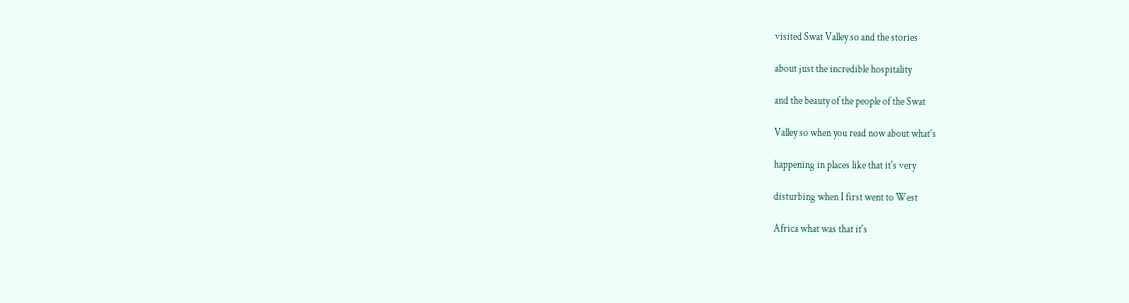visited Swat Valley so and the stories

about just the incredible hospitality

and the beauty of the people of the Swat

Valley so when you read now about what's

happening in places like that it's very

disturbing when I first went to West

Africa what was that it's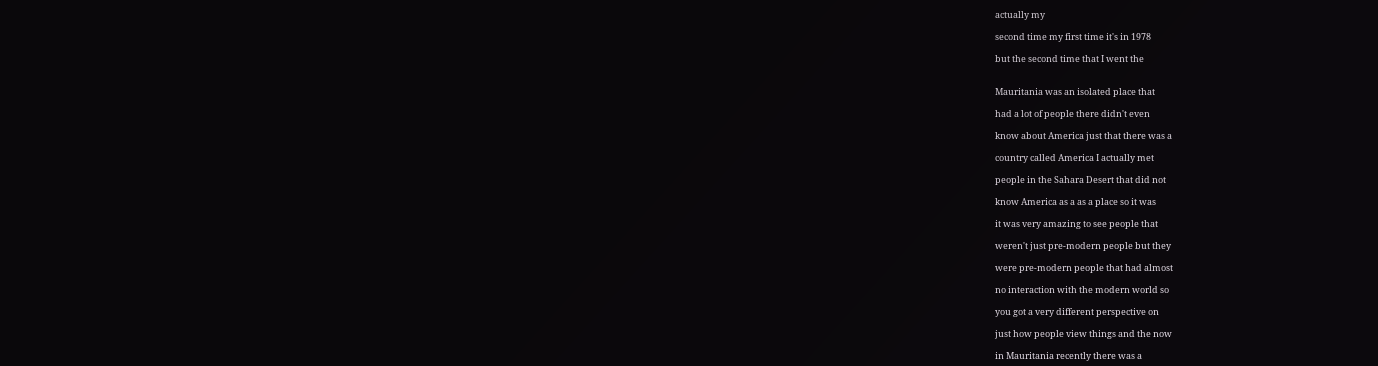actually my

second time my first time it's in 1978

but the second time that I went the


Mauritania was an isolated place that

had a lot of people there didn't even

know about America just that there was a

country called America I actually met

people in the Sahara Desert that did not

know America as a as a place so it was

it was very amazing to see people that

weren't just pre-modern people but they

were pre-modern people that had almost

no interaction with the modern world so

you got a very different perspective on

just how people view things and the now

in Mauritania recently there was a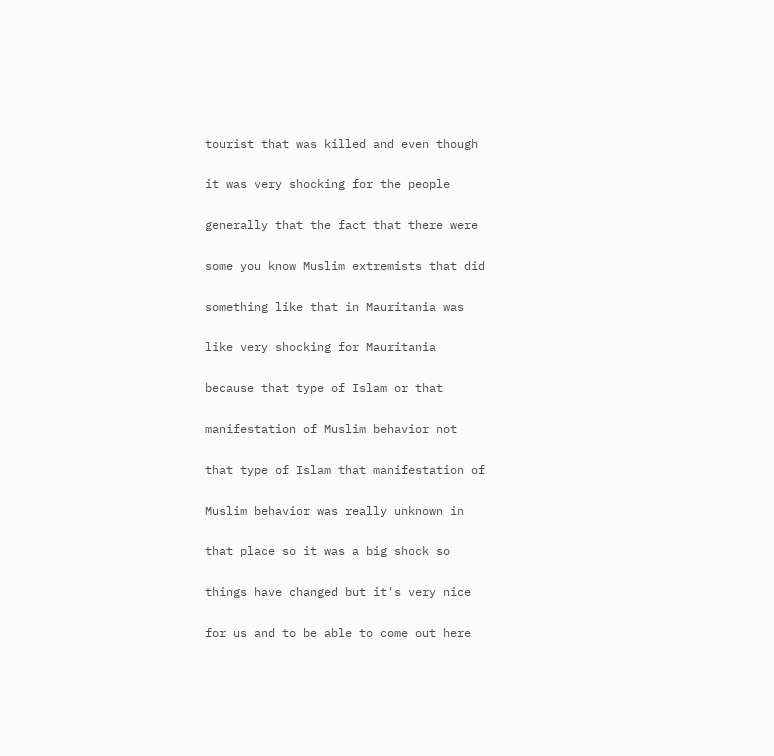tourist that was killed and even though

it was very shocking for the people

generally that the fact that there were

some you know Muslim extremists that did

something like that in Mauritania was

like very shocking for Mauritania

because that type of Islam or that

manifestation of Muslim behavior not

that type of Islam that manifestation of

Muslim behavior was really unknown in

that place so it was a big shock so

things have changed but it's very nice

for us and to be able to come out here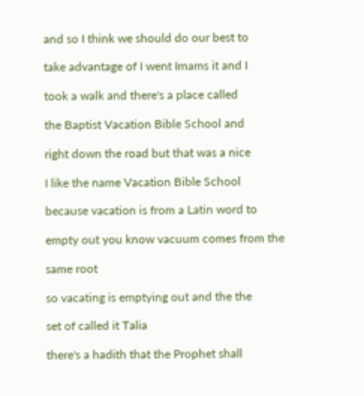and so I think we should do our best to

take advantage of I went Imams it and I

took a walk and there's a place called

the Baptist Vacation Bible School and

right down the road but that was a nice

I like the name Vacation Bible School

because vacation is from a Latin word to

empty out you know vacuum comes from the

same root

so vacating is emptying out and the the

set of called it Talia

there's a hadith that the Prophet shall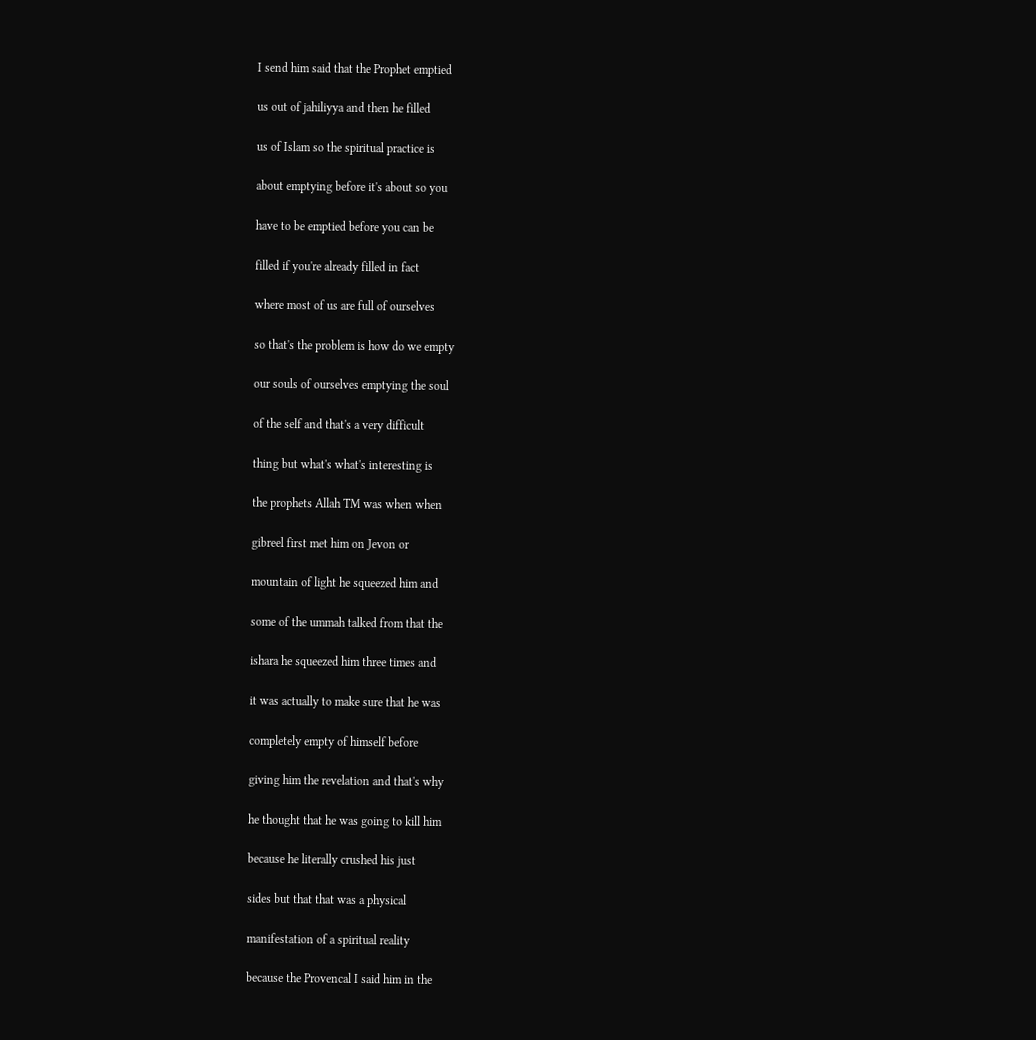I send him said that the Prophet emptied

us out of jahiliyya and then he filled

us of Islam so the spiritual practice is

about emptying before it's about so you

have to be emptied before you can be

filled if you're already filled in fact

where most of us are full of ourselves

so that's the problem is how do we empty

our souls of ourselves emptying the soul

of the self and that's a very difficult

thing but what's what's interesting is

the prophets Allah TM was when when

gibreel first met him on Jevon or

mountain of light he squeezed him and

some of the ummah talked from that the

ishara he squeezed him three times and

it was actually to make sure that he was

completely empty of himself before

giving him the revelation and that's why

he thought that he was going to kill him

because he literally crushed his just

sides but that that was a physical

manifestation of a spiritual reality

because the Provencal I said him in the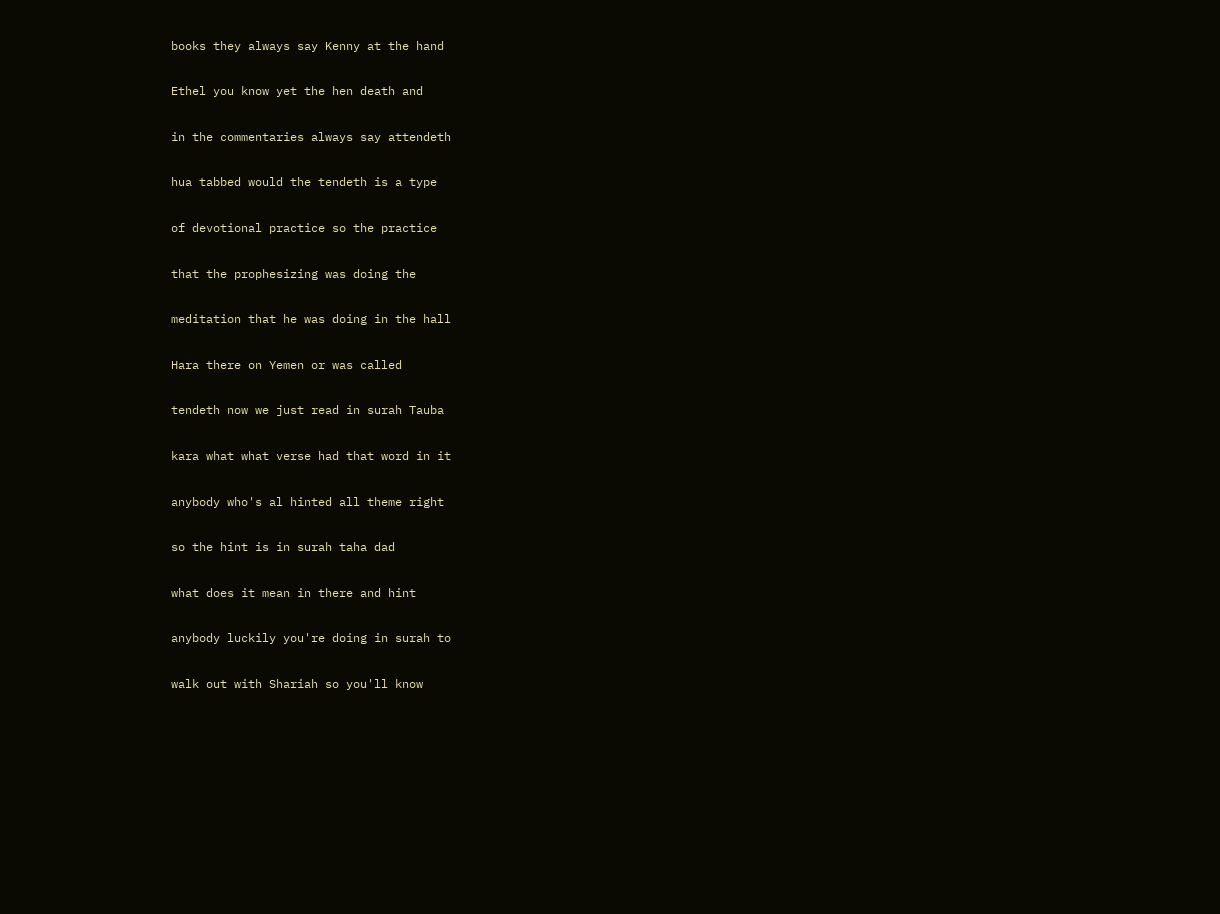books they always say Kenny at the hand

Ethel you know yet the hen death and

in the commentaries always say attendeth

hua tabbed would the tendeth is a type

of devotional practice so the practice

that the prophesizing was doing the

meditation that he was doing in the hall

Hara there on Yemen or was called

tendeth now we just read in surah Tauba

kara what what verse had that word in it

anybody who's al hinted all theme right

so the hint is in surah taha dad

what does it mean in there and hint

anybody luckily you're doing in surah to

walk out with Shariah so you'll know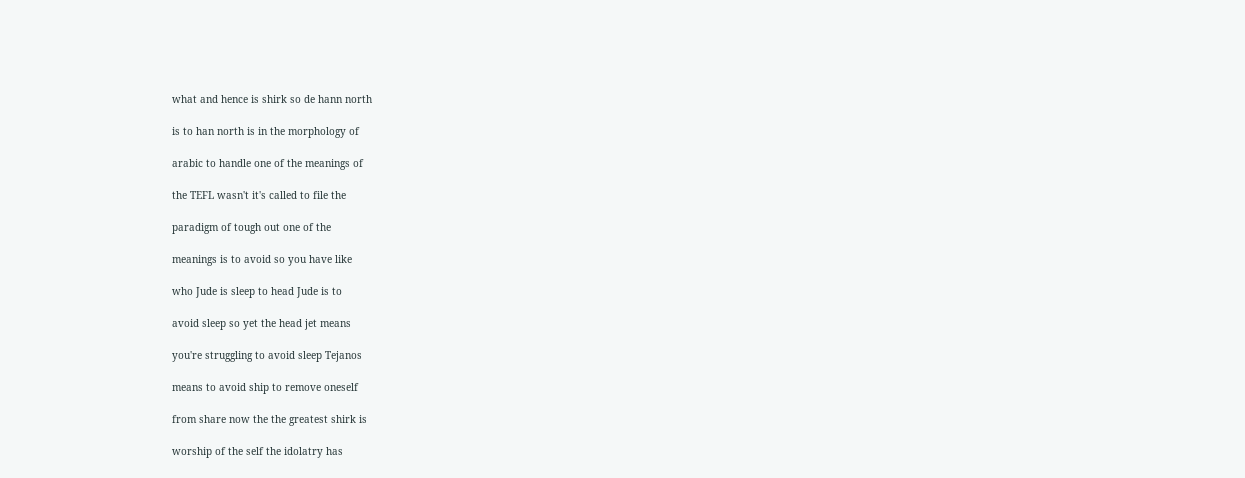what and hence is shirk so de hann north

is to han north is in the morphology of

arabic to handle one of the meanings of

the TEFL wasn't it's called to file the

paradigm of tough out one of the

meanings is to avoid so you have like

who Jude is sleep to head Jude is to

avoid sleep so yet the head jet means

you're struggling to avoid sleep Tejanos

means to avoid ship to remove oneself

from share now the the greatest shirk is

worship of the self the idolatry has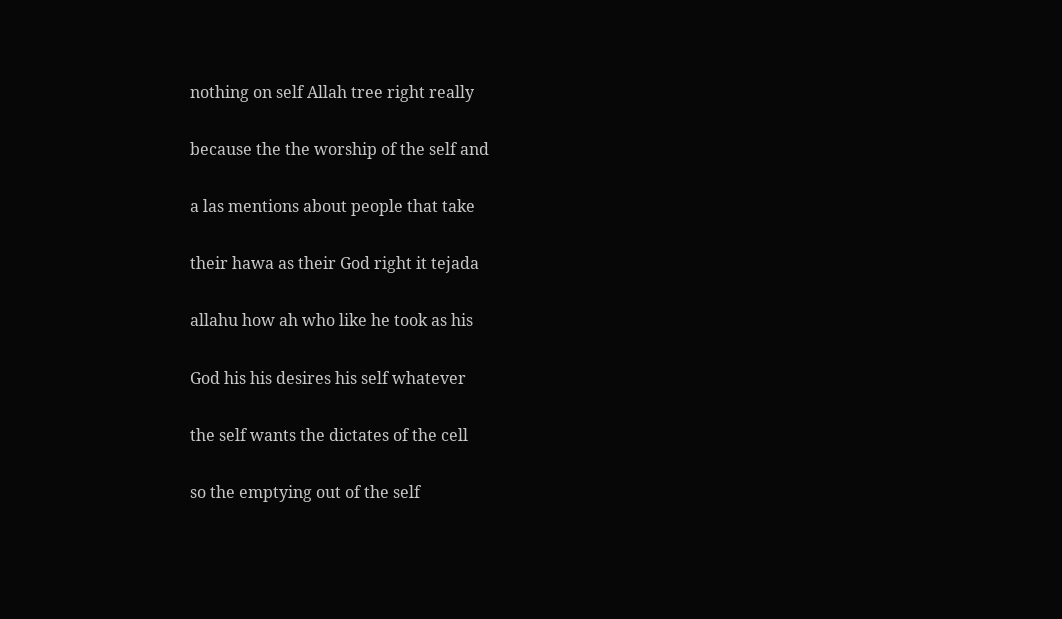nothing on self Allah tree right really

because the the worship of the self and

a las mentions about people that take

their hawa as their God right it tejada

allahu how ah who like he took as his

God his his desires his self whatever

the self wants the dictates of the cell

so the emptying out of the self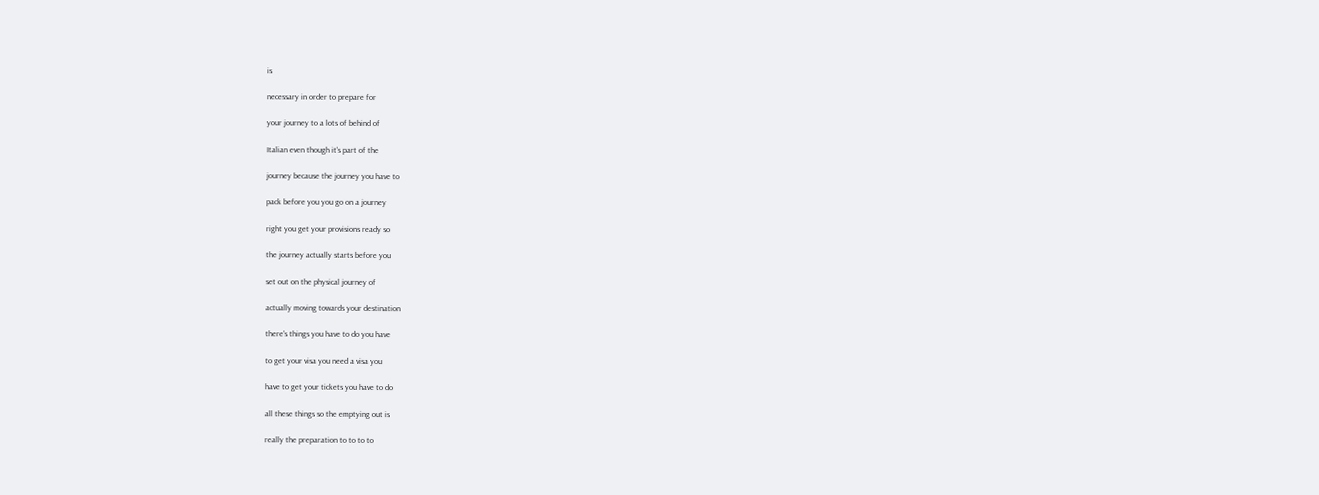is

necessary in order to prepare for

your journey to a lots of behind of

Italian even though it's part of the

journey because the journey you have to

pack before you you go on a journey

right you get your provisions ready so

the journey actually starts before you

set out on the physical journey of

actually moving towards your destination

there's things you have to do you have

to get your visa you need a visa you

have to get your tickets you have to do

all these things so the emptying out is

really the preparation to to to to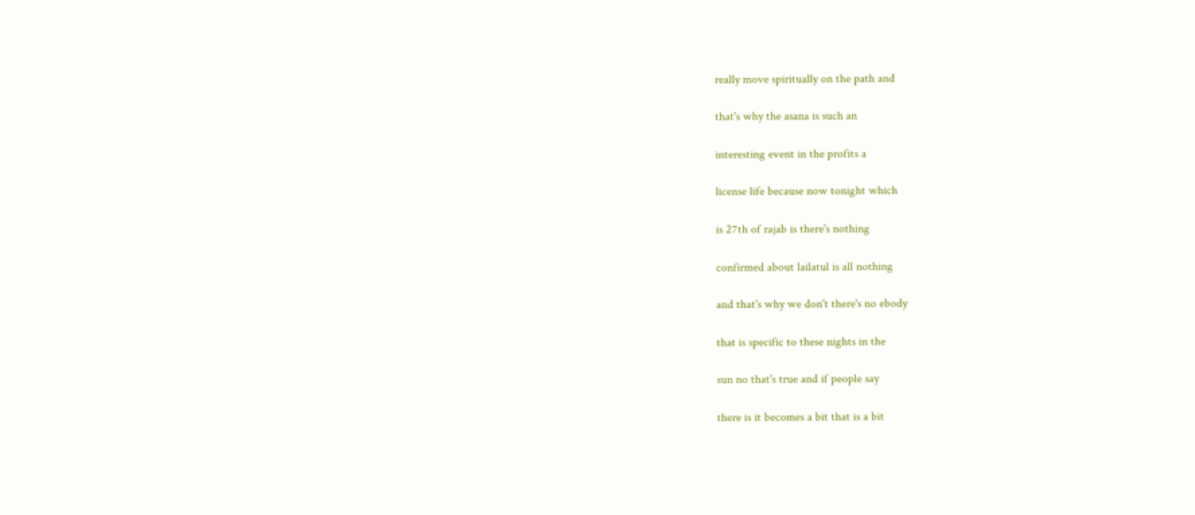really move spiritually on the path and

that's why the asana is such an

interesting event in the profits a

license life because now tonight which

is 27th of rajab is there's nothing

confirmed about lailatul is all nothing

and that's why we don't there's no ebody

that is specific to these nights in the

sun no that's true and if people say

there is it becomes a bit that is a bit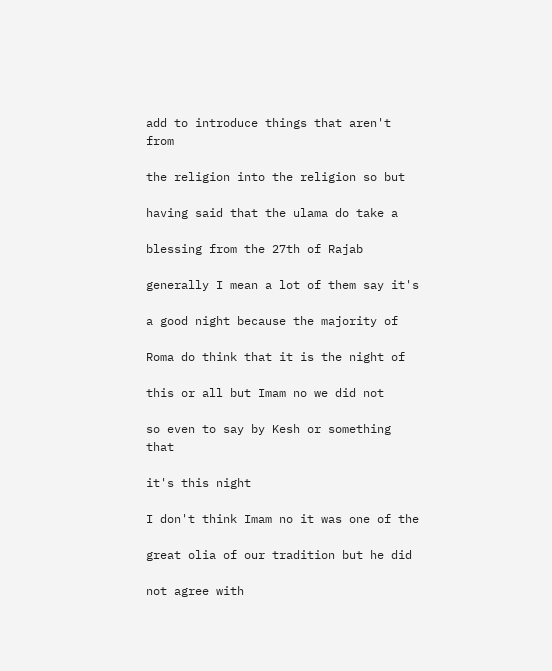add to introduce things that aren't from

the religion into the religion so but

having said that the ulama do take a

blessing from the 27th of Rajab

generally I mean a lot of them say it's

a good night because the majority of

Roma do think that it is the night of

this or all but Imam no we did not

so even to say by Kesh or something that

it's this night

I don't think Imam no it was one of the

great olia of our tradition but he did

not agree with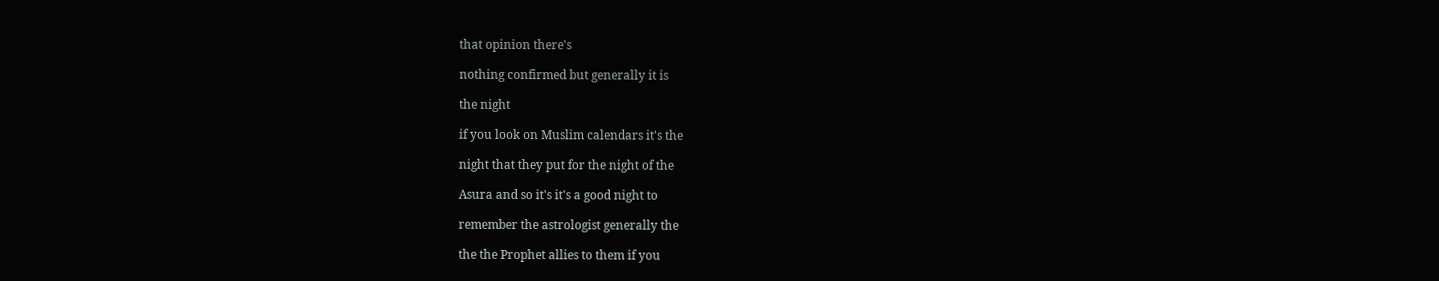that opinion there's

nothing confirmed but generally it is

the night

if you look on Muslim calendars it's the

night that they put for the night of the

Asura and so it's it's a good night to

remember the astrologist generally the

the the Prophet allies to them if you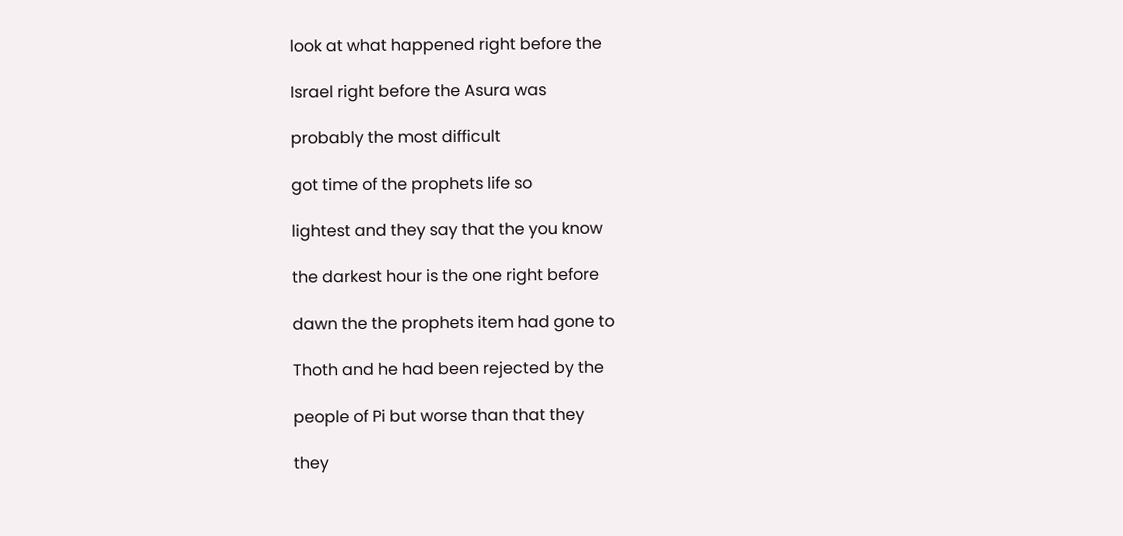look at what happened right before the

Israel right before the Asura was

probably the most difficult

got time of the prophets life so

lightest and they say that the you know

the darkest hour is the one right before

dawn the the prophets item had gone to

Thoth and he had been rejected by the

people of Pi but worse than that they

they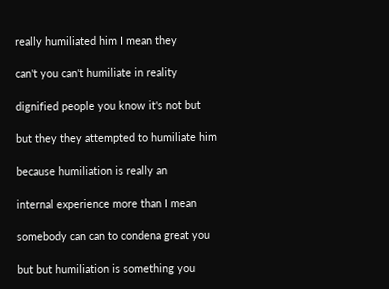really humiliated him I mean they

can't you can't humiliate in reality

dignified people you know it's not but

but they they attempted to humiliate him

because humiliation is really an

internal experience more than I mean

somebody can can to condena great you

but but humiliation is something you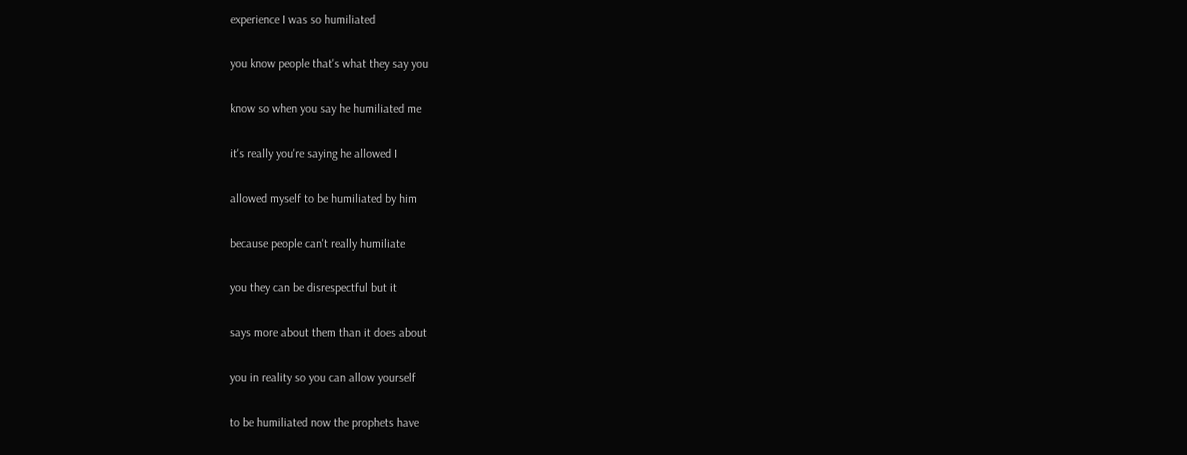experience I was so humiliated

you know people that's what they say you

know so when you say he humiliated me

it's really you're saying he allowed I

allowed myself to be humiliated by him

because people can't really humiliate

you they can be disrespectful but it

says more about them than it does about

you in reality so you can allow yourself

to be humiliated now the prophets have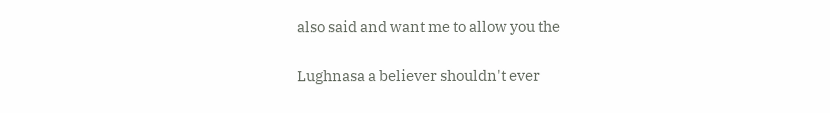also said and want me to allow you the

Lughnasa a believer shouldn't ever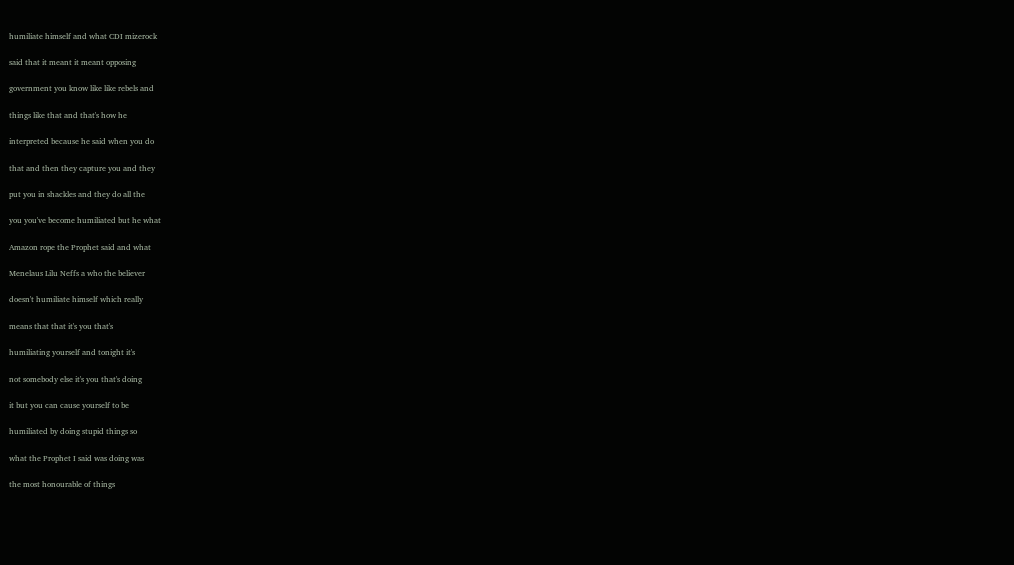humiliate himself and what CDI mizerock

said that it meant it meant opposing

government you know like like rebels and

things like that and that's how he

interpreted because he said when you do

that and then they capture you and they

put you in shackles and they do all the

you you've become humiliated but he what

Amazon rope the Prophet said and what

Menelaus Lilu Neffs a who the believer

doesn't humiliate himself which really

means that that it's you that's

humiliating yourself and tonight it's

not somebody else it's you that's doing

it but you can cause yourself to be

humiliated by doing stupid things so

what the Prophet I said was doing was

the most honourable of things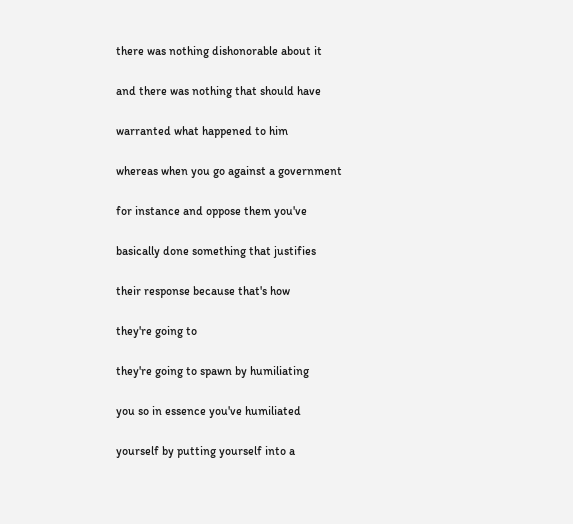there was nothing dishonorable about it

and there was nothing that should have

warranted what happened to him

whereas when you go against a government

for instance and oppose them you've

basically done something that justifies

their response because that's how

they're going to

they're going to spawn by humiliating

you so in essence you've humiliated

yourself by putting yourself into a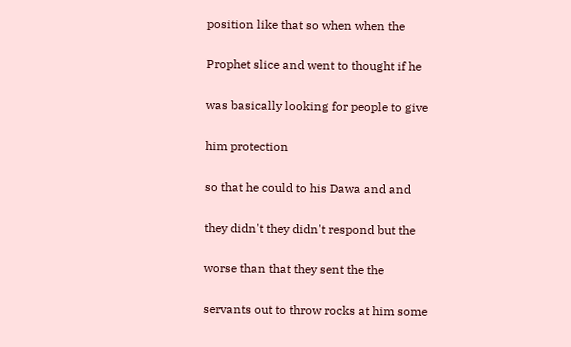position like that so when when the

Prophet slice and went to thought if he

was basically looking for people to give

him protection

so that he could to his Dawa and and

they didn't they didn't respond but the

worse than that they sent the the

servants out to throw rocks at him some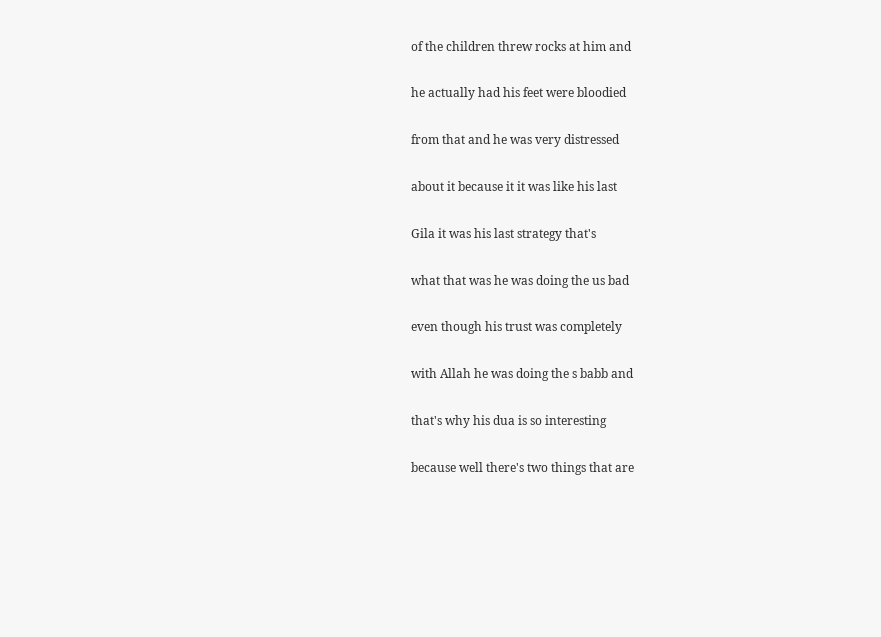of the children threw rocks at him and

he actually had his feet were bloodied

from that and he was very distressed

about it because it it was like his last

Gila it was his last strategy that's

what that was he was doing the us bad

even though his trust was completely

with Allah he was doing the s babb and

that's why his dua is so interesting

because well there's two things that are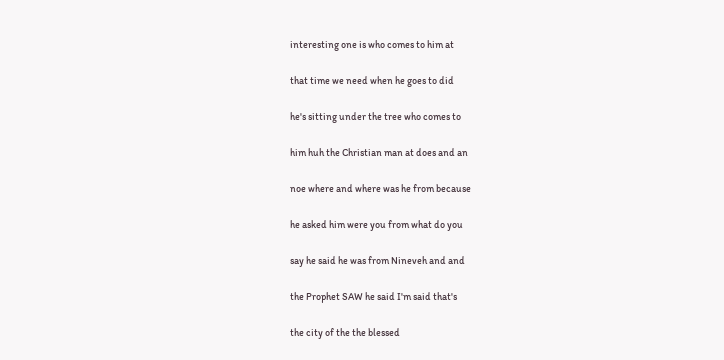interesting one is who comes to him at

that time we need when he goes to did

he's sitting under the tree who comes to

him huh the Christian man at does and an

noe where and where was he from because

he asked him were you from what do you

say he said he was from Nineveh and and

the Prophet SAW he said I'm said that's

the city of the the blessed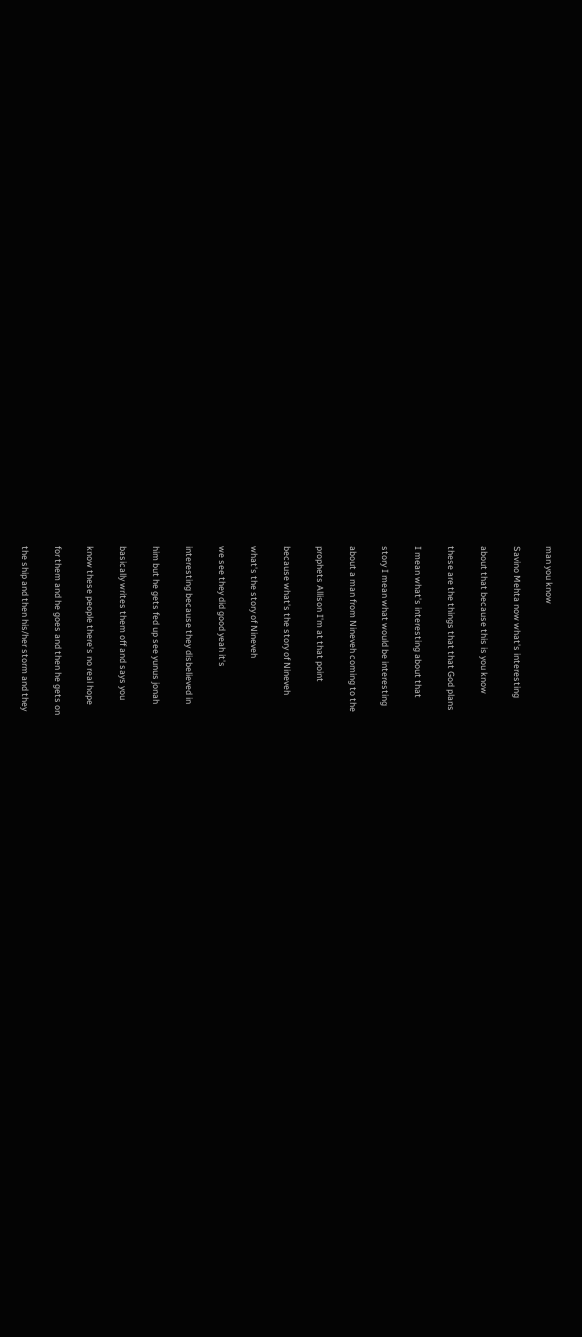man you know

Savino Mehta now what's interesting

about that because this is you know

these are the things that that God plans

I mean what's interesting about that

story I mean what would be interesting

about a man from Nineveh coming to the

prophets Allison I'm at that point

because what's the story of Nineveh

what's the story of Nineveh

we see they did good yeah it's

interesting because they disbelieved in

him but he gets fed up see yunus jonah

basically writes them off and says you

know these people there's no real hope

for them and he goes and then he gets on

the ship and then his/her storm and they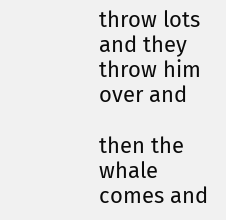throw lots and they throw him over and

then the whale comes and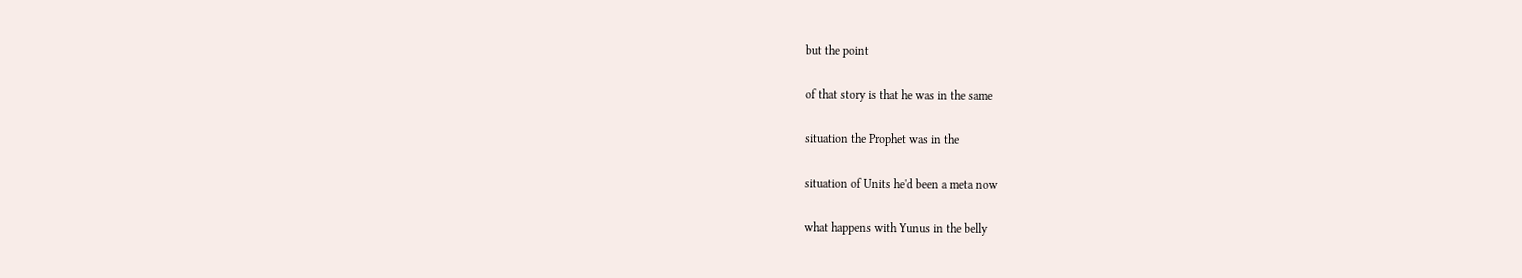but the point

of that story is that he was in the same

situation the Prophet was in the

situation of Units he'd been a meta now

what happens with Yunus in the belly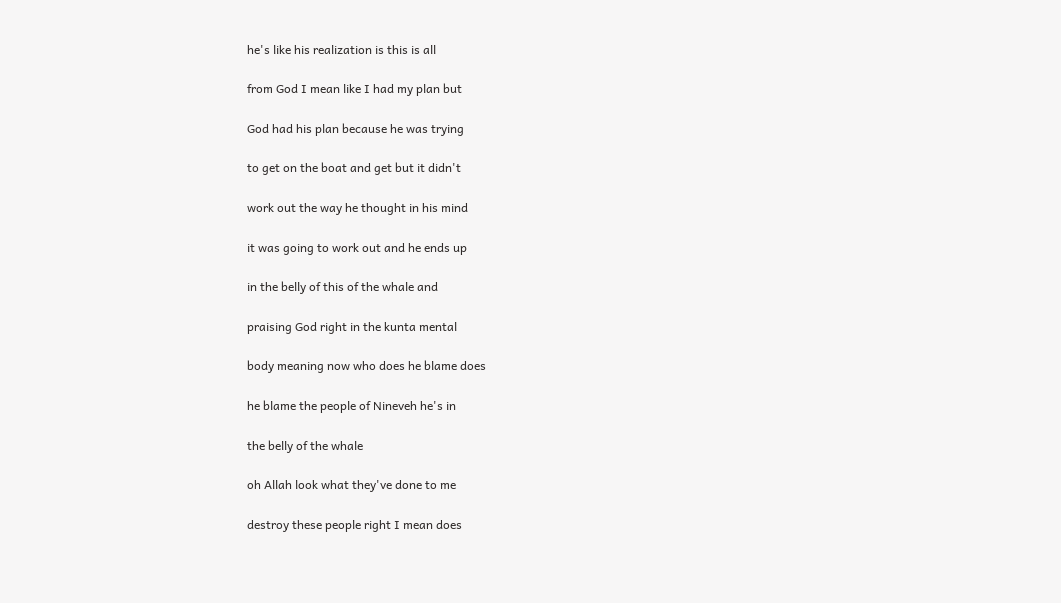he's like his realization is this is all

from God I mean like I had my plan but

God had his plan because he was trying

to get on the boat and get but it didn't

work out the way he thought in his mind

it was going to work out and he ends up

in the belly of this of the whale and

praising God right in the kunta mental

body meaning now who does he blame does

he blame the people of Nineveh he's in

the belly of the whale

oh Allah look what they've done to me

destroy these people right I mean does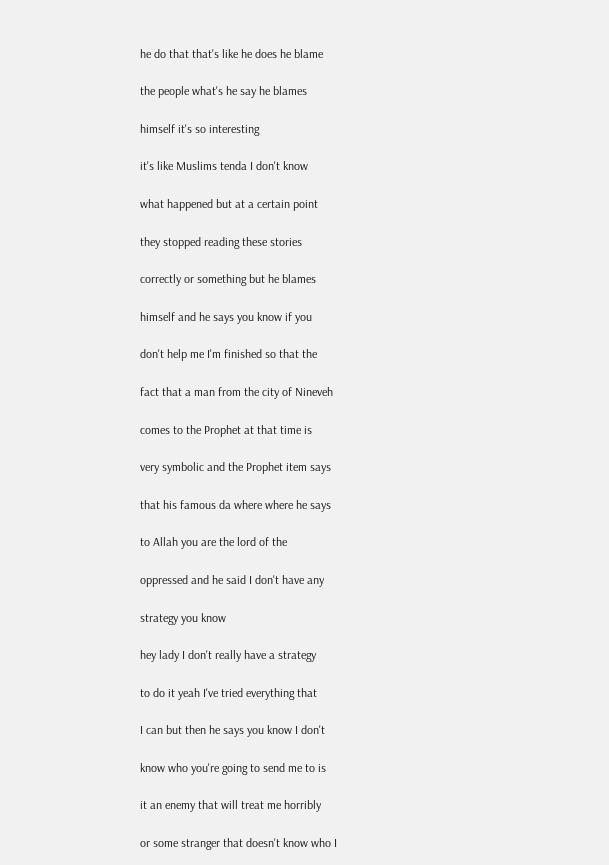he do that that's like he does he blame

the people what's he say he blames

himself it's so interesting

it's like Muslims tenda I don't know

what happened but at a certain point

they stopped reading these stories

correctly or something but he blames

himself and he says you know if you

don't help me I'm finished so that the

fact that a man from the city of Nineveh

comes to the Prophet at that time is

very symbolic and the Prophet item says

that his famous da where where he says

to Allah you are the lord of the

oppressed and he said I don't have any

strategy you know

hey lady I don't really have a strategy

to do it yeah I've tried everything that

I can but then he says you know I don't

know who you're going to send me to is

it an enemy that will treat me horribly

or some stranger that doesn't know who I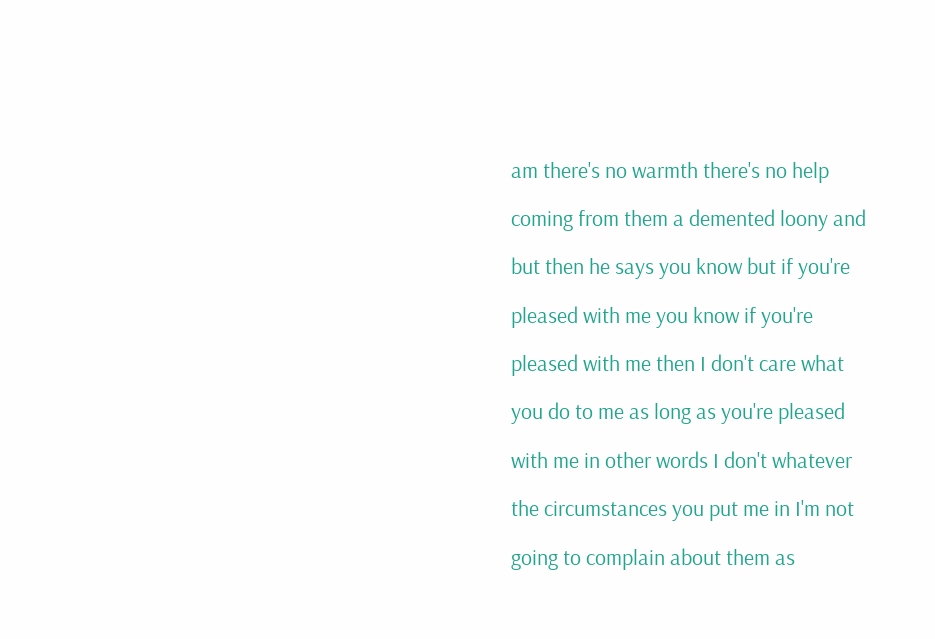am there's no warmth there's no help

coming from them a demented loony and

but then he says you know but if you're

pleased with me you know if you're

pleased with me then I don't care what

you do to me as long as you're pleased

with me in other words I don't whatever

the circumstances you put me in I'm not

going to complain about them as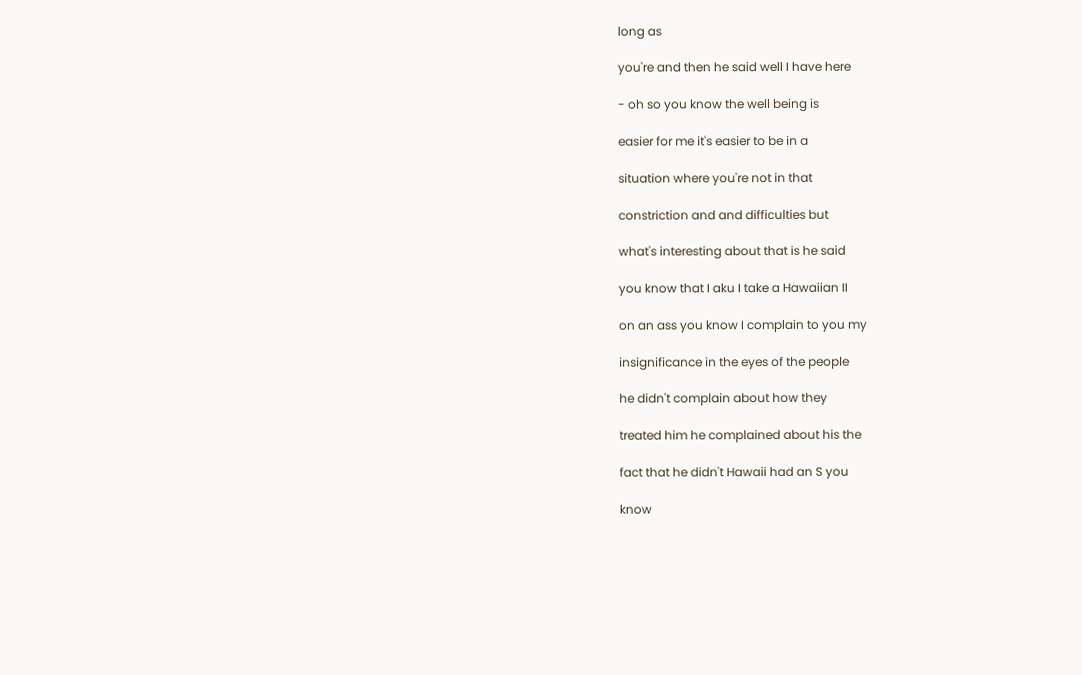long as

you're and then he said well I have here

- oh so you know the well being is

easier for me it's easier to be in a

situation where you're not in that

constriction and and difficulties but

what's interesting about that is he said

you know that I aku I take a Hawaiian II

on an ass you know I complain to you my

insignificance in the eyes of the people

he didn't complain about how they

treated him he complained about his the

fact that he didn't Hawaii had an S you

know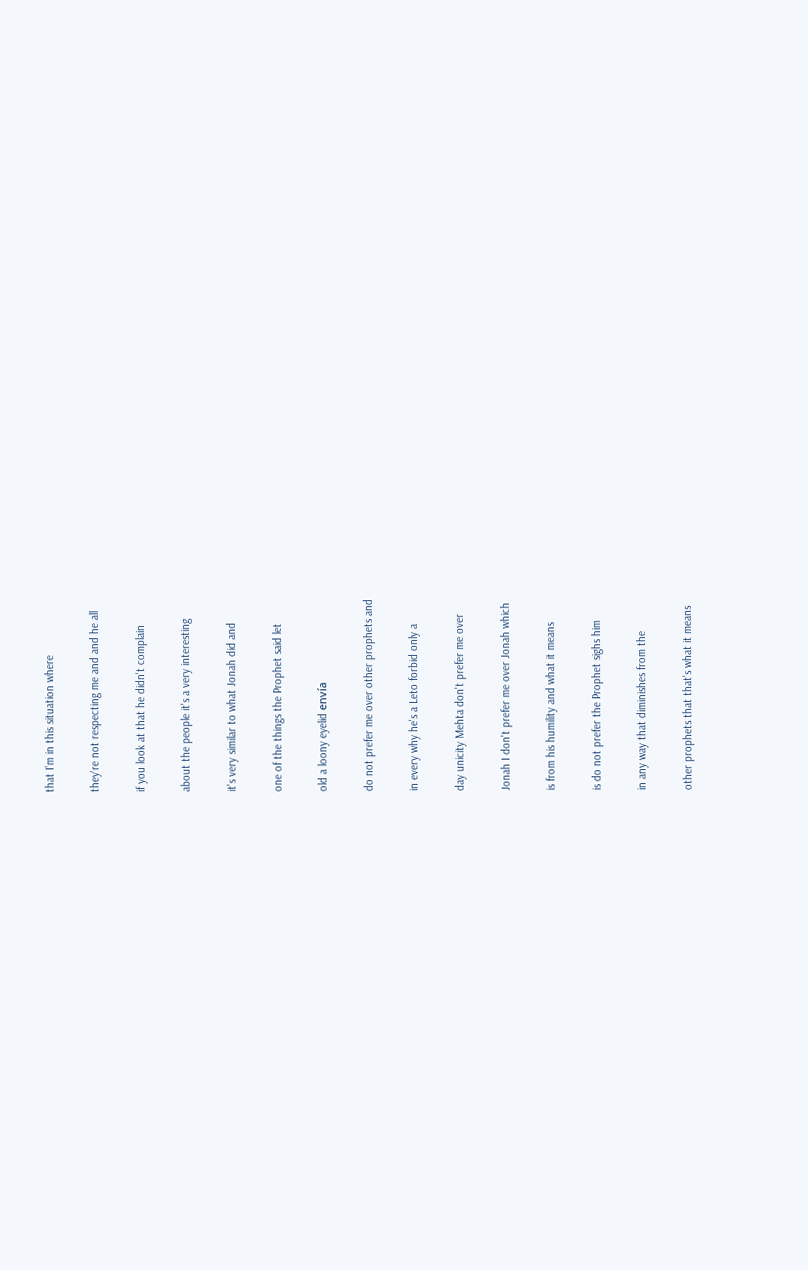that I'm in this situation where

they're not respecting me and and he all

if you look at that he didn't complain

about the people it's a very interesting

it's very similar to what Jonah did and

one of the things the Prophet said let

old a loony eyelid envía

do not prefer me over other prophets and

in every why he's a Leto forbid only a

day unicity Mehta don't prefer me over

Jonah I don't prefer me over Jonah which

is from his humility and what it means

is do not prefer the Prophet sighs him

in any way that diminishes from the

other prophets that that's what it means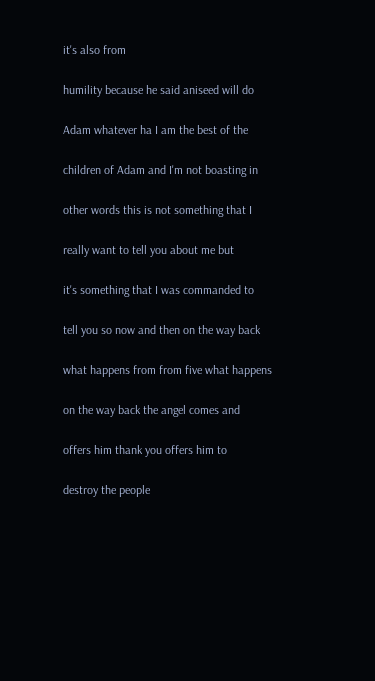it's also from

humility because he said aniseed will do

Adam whatever ha I am the best of the

children of Adam and I'm not boasting in

other words this is not something that I

really want to tell you about me but

it's something that I was commanded to

tell you so now and then on the way back

what happens from from five what happens

on the way back the angel comes and

offers him thank you offers him to

destroy the people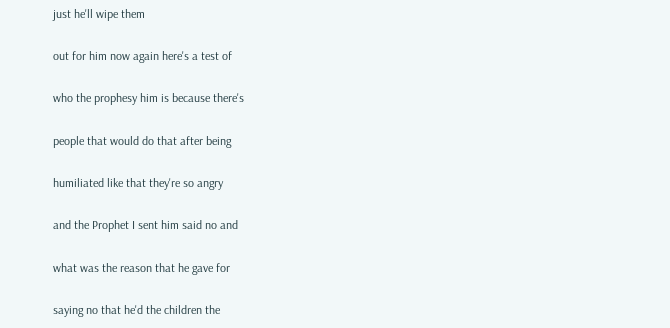just he'll wipe them

out for him now again here's a test of

who the prophesy him is because there's

people that would do that after being

humiliated like that they're so angry

and the Prophet I sent him said no and

what was the reason that he gave for

saying no that he'd the children the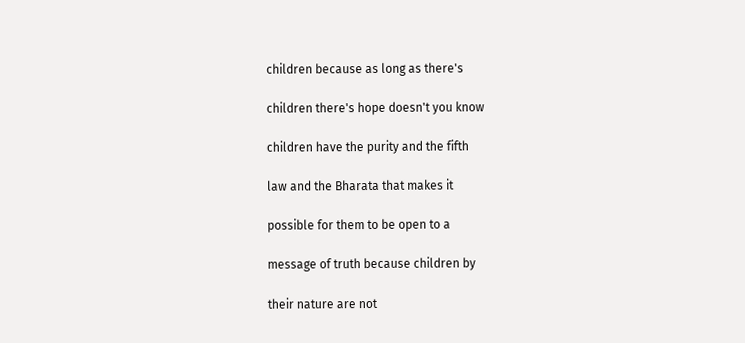children because as long as there's

children there's hope doesn't you know

children have the purity and the fifth

law and the Bharata that makes it

possible for them to be open to a

message of truth because children by

their nature are not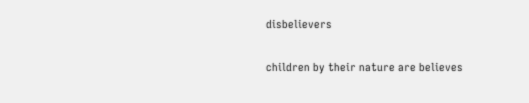disbelievers

children by their nature are believes